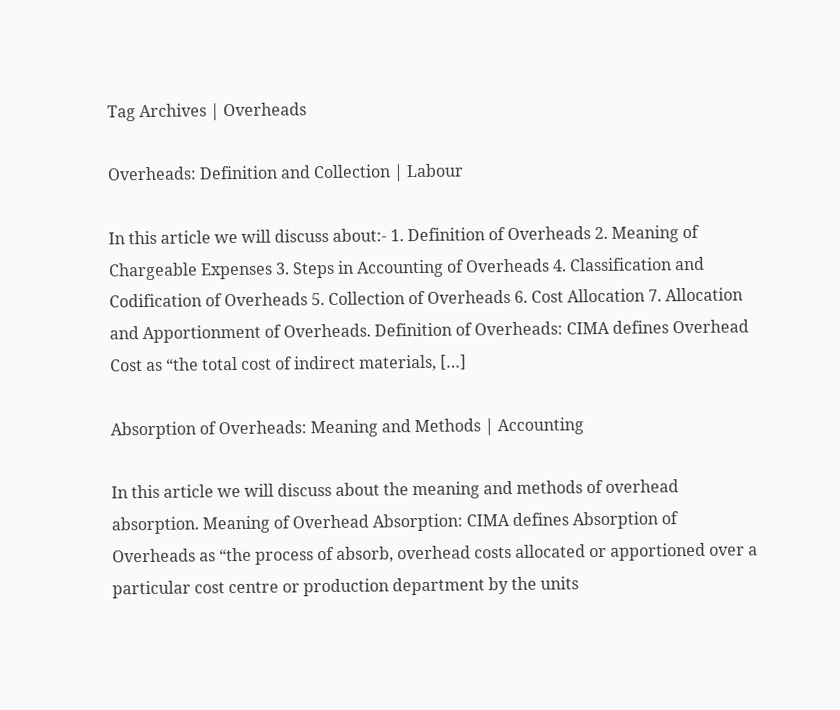Tag Archives | Overheads

Overheads: Definition and Collection | Labour

In this article we will discuss about:- 1. Definition of Overheads 2. Meaning of Chargeable Expenses 3. Steps in Accounting of Overheads 4. Classification and Codification of Overheads 5. Collection of Overheads 6. Cost Allocation 7. Allocation and Apportionment of Overheads. Definition of Overheads: CIMA defines Overhead Cost as “the total cost of indirect materials, […]

Absorption of Overheads: Meaning and Methods | Accounting

In this article we will discuss about the meaning and methods of overhead absorption. Meaning of Overhead Absorption: CIMA defines Absorption of Overheads as “the process of absorb, overhead costs allocated or apportioned over a particular cost centre or production department by the units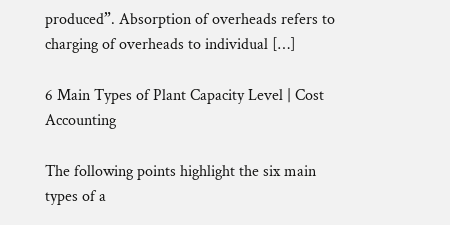produced”. Absorption of overheads refers to charging of overheads to individual […]

6 Main Types of Plant Capacity Level | Cost Accounting

The following points highlight the six main types of a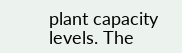plant capacity levels. The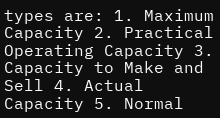types are: 1. Maximum Capacity 2. Practical Operating Capacity 3. Capacity to Make and Sell 4. Actual Capacity 5. Normal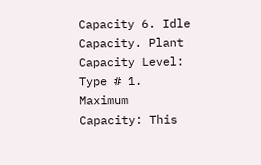Capacity 6. Idle Capacity. Plant Capacity Level: Type # 1. Maximum Capacity: This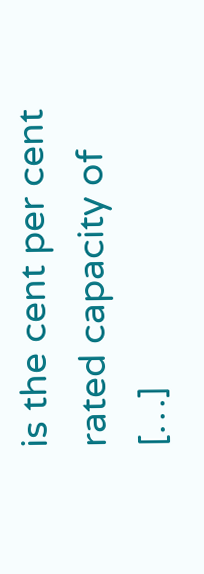is the cent per cent rated capacity of […]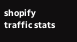shopify traffic stats